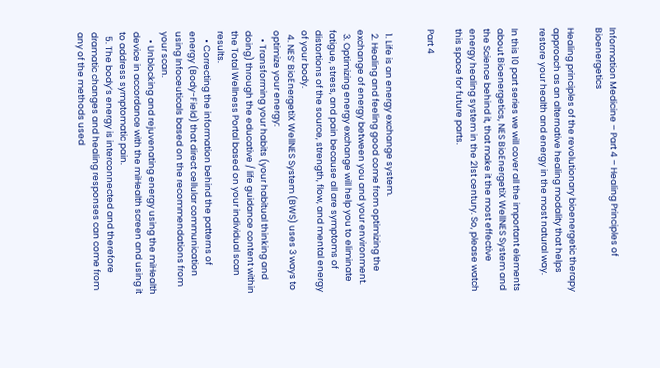Information Medicine – Part 4 – Healing Principles of Bioenergetics

Healing principles of the revolutionary bioenergetic therapy approach as an alternative healing modality that helps restore your health and energy in the most natural way.

In this 10 part series we will cover all the important elements about Bioenergetics, NES BioEnergetiX WellNES System and the Science behind it, that make it the most effective energy healing system in the 21st century. So, please watch this space for future parts.

Part 4


  1. Life is an energy exchange system.
  2. Healing and feeling good come from optimizing the exchange of energy between you and your environment.
  3. Optimizing energy exchange will help you to eliminate fatigue, stress, and pain because all are symptoms of distortions of the source, strength, flow, and mental energy of your body.
  4. NES’ BioEnergetiX WellNES System (BWS) uses 3 ways to optimize your energy:
    • Transforming your habits (your habitual thinking and doing) through the educative / life guidance content within the Total Wellness Portal based on your individual scan results.
    • Correcting the information behind the patterns of energy (Body-Field) that direct cellular communication using Infoceuticals based on the recommendations from your scan.
    • Unblocking and rejuvenating energy using the miHealth device in accordance with the miHealth screen and using it to address symptomatic pain.
  5. The body’s energy is interconnected and therefore dramatic changes and healing responses can come from any of the methods used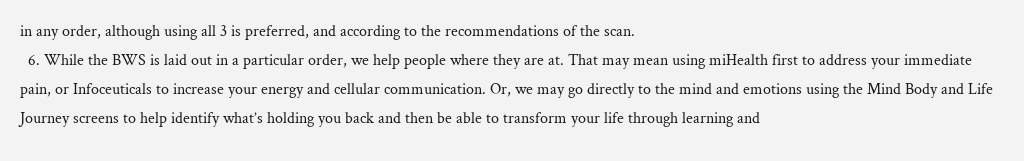in any order, although using all 3 is preferred, and according to the recommendations of the scan.
  6. While the BWS is laid out in a particular order, we help people where they are at. That may mean using miHealth first to address your immediate pain, or Infoceuticals to increase your energy and cellular communication. Or, we may go directly to the mind and emotions using the Mind Body and Life Journey screens to help identify what’s holding you back and then be able to transform your life through learning and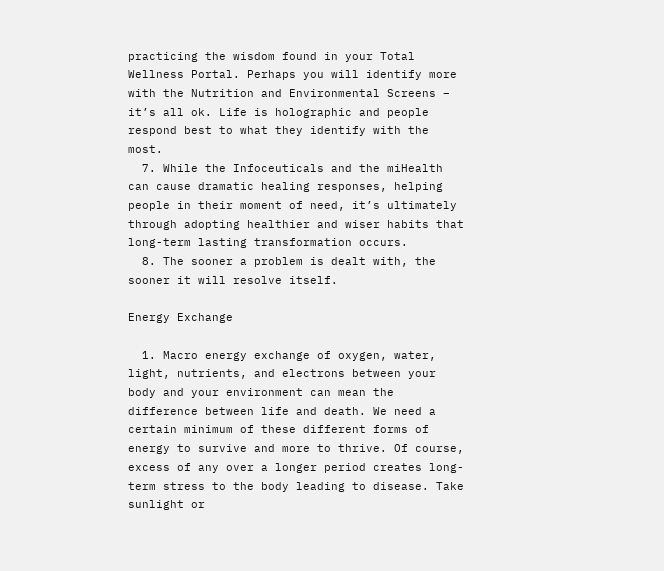practicing the wisdom found in your Total Wellness Portal. Perhaps you will identify more with the Nutrition and Environmental Screens – it’s all ok. Life is holographic and people respond best to what they identify with the most.
  7. While the Infoceuticals and the miHealth can cause dramatic healing responses, helping people in their moment of need, it’s ultimately through adopting healthier and wiser habits that long-term lasting transformation occurs.
  8. The sooner a problem is dealt with, the sooner it will resolve itself.

Energy Exchange

  1. Macro energy exchange of oxygen, water, light, nutrients, and electrons between your body and your environment can mean the difference between life and death. We need a certain minimum of these different forms of energy to survive and more to thrive. Of course, excess of any over a longer period creates long-term stress to the body leading to disease. Take sunlight or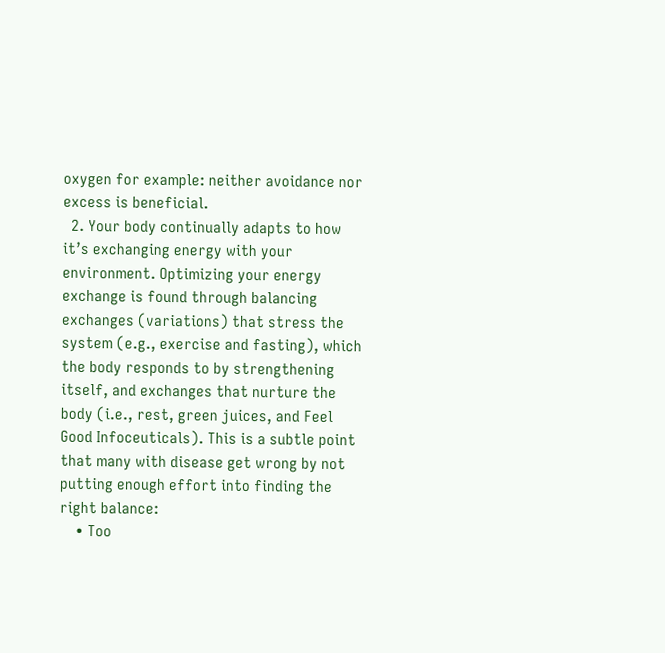oxygen for example: neither avoidance nor excess is beneficial.
  2. Your body continually adapts to how it’s exchanging energy with your environment. Optimizing your energy exchange is found through balancing exchanges (variations) that stress the system (e.g., exercise and fasting), which the body responds to by strengthening itself, and exchanges that nurture the body (i.e., rest, green juices, and Feel Good Infoceuticals). This is a subtle point that many with disease get wrong by not putting enough effort into finding the right balance:
    • Too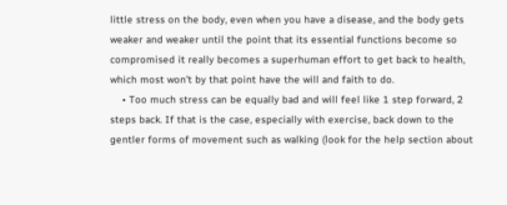little stress on the body, even when you have a disease, and the body gets weaker and weaker until the point that its essential functions become so compromised it really becomes a superhuman effort to get back to health, which most won’t by that point have the will and faith to do.
    • Too much stress can be equally bad and will feel like 1 step forward, 2 steps back. If that is the case, especially with exercise, back down to the gentler forms of movement such as walking (look for the help section about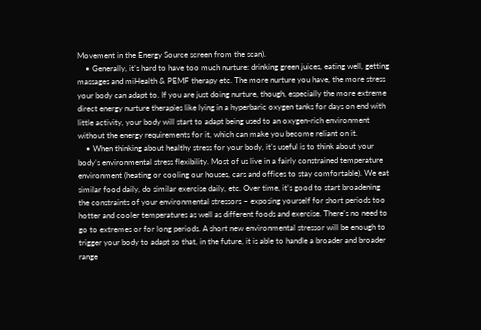Movement in the Energy Source screen from the scan).
    • Generally, it’s hard to have too much nurture: drinking green juices, eating well, getting massages and miHealth & PEMF therapy etc. The more nurture you have, the more stress your body can adapt to. If you are just doing nurture, though, especially the more extreme direct energy nurture therapies like lying in a hyperbaric oxygen tanks for days on end with little activity, your body will start to adapt being used to an oxygen-rich environment without the energy requirements for it, which can make you become reliant on it.
    • When thinking about healthy stress for your body, it’s useful is to think about your body’s environmental stress flexibility. Most of us live in a fairly constrained temperature environment (heating or cooling our houses, cars and offices to stay comfortable). We eat similar food daily, do similar exercise daily, etc. Over time, it’s good to start broadening the constraints of your environmental stressors – exposing yourself for short periods too hotter and cooler temperatures as well as different foods and exercise. There’s no need to go to extremes or for long periods. A short new environmental stressor will be enough to trigger your body to adapt so that, in the future, it is able to handle a broader and broader range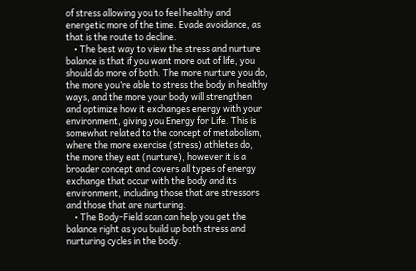of stress allowing you to feel healthy and energetic more of the time. Evade avoidance, as that is the route to decline.
    • The best way to view the stress and nurture balance is that if you want more out of life, you should do more of both. The more nurture you do, the more you’re able to stress the body in healthy ways, and the more your body will strengthen and optimize how it exchanges energy with your environment, giving you Energy for Life. This is somewhat related to the concept of metabolism, where the more exercise (stress) athletes do, the more they eat (nurture), however it is a broader concept and covers all types of energy exchange that occur with the body and its environment, including those that are stressors and those that are nurturing.
    • The Body-Field scan can help you get the balance right as you build up both stress and nurturing cycles in the body.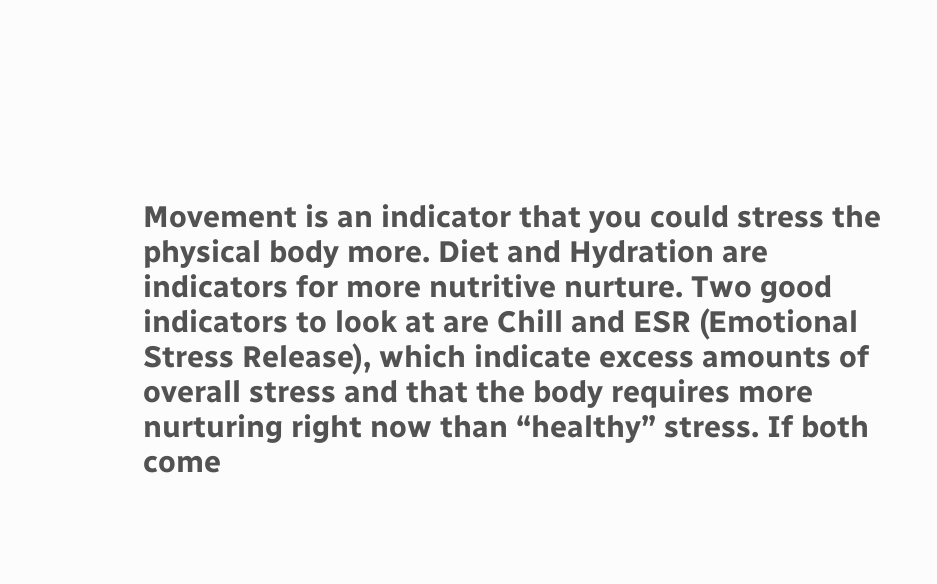Movement is an indicator that you could stress the physical body more. Diet and Hydration are indicators for more nutritive nurture. Two good indicators to look at are Chill and ESR (Emotional Stress Release), which indicate excess amounts of overall stress and that the body requires more nurturing right now than “healthy” stress. If both come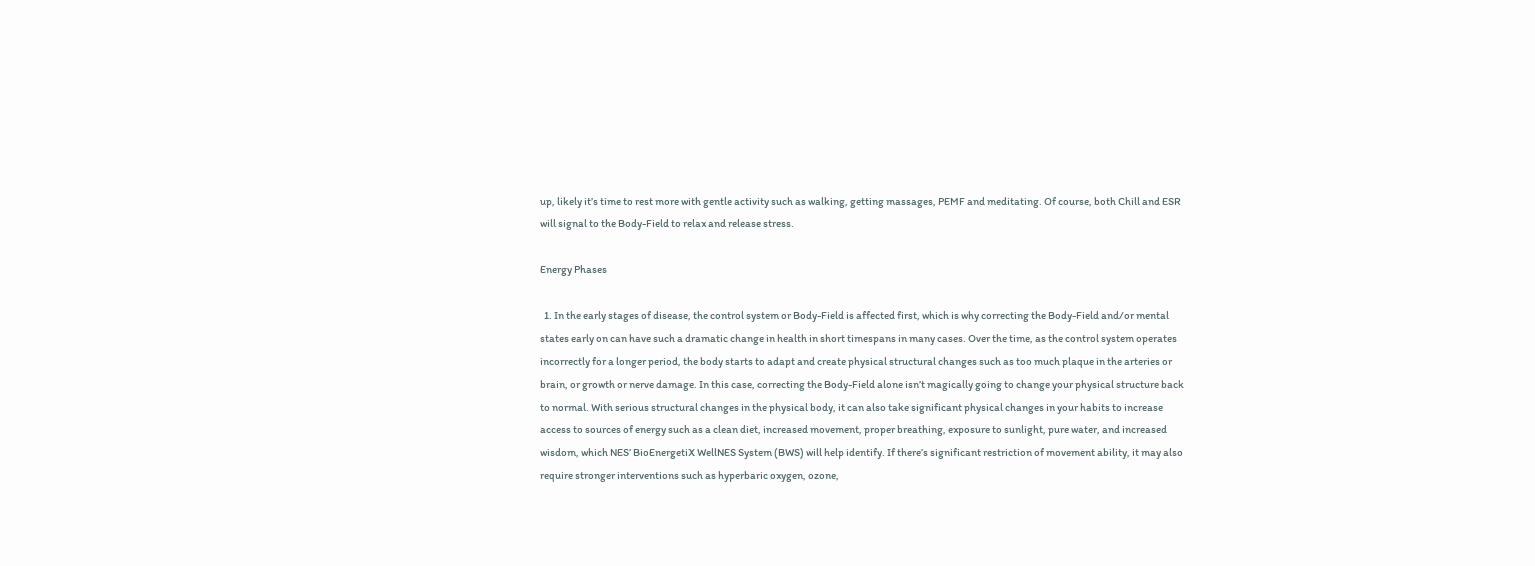up, likely it’s time to rest more with gentle activity such as walking, getting massages, PEMF and meditating. Of course, both Chill and ESR will signal to the Body-Field to relax and release stress.

Energy Phases

  1. In the early stages of disease, the control system or Body-Field is affected first, which is why correcting the Body-Field and/or mental states early on can have such a dramatic change in health in short timespans in many cases. Over the time, as the control system operates incorrectly for a longer period, the body starts to adapt and create physical structural changes such as too much plaque in the arteries or brain, or growth or nerve damage. In this case, correcting the Body-Field alone isn’t magically going to change your physical structure back to normal. With serious structural changes in the physical body, it can also take significant physical changes in your habits to increase access to sources of energy such as a clean diet, increased movement, proper breathing, exposure to sunlight, pure water, and increased wisdom, which NES’ BioEnergetiX WellNES System (BWS) will help identify. If there’s significant restriction of movement ability, it may also require stronger interventions such as hyperbaric oxygen, ozone,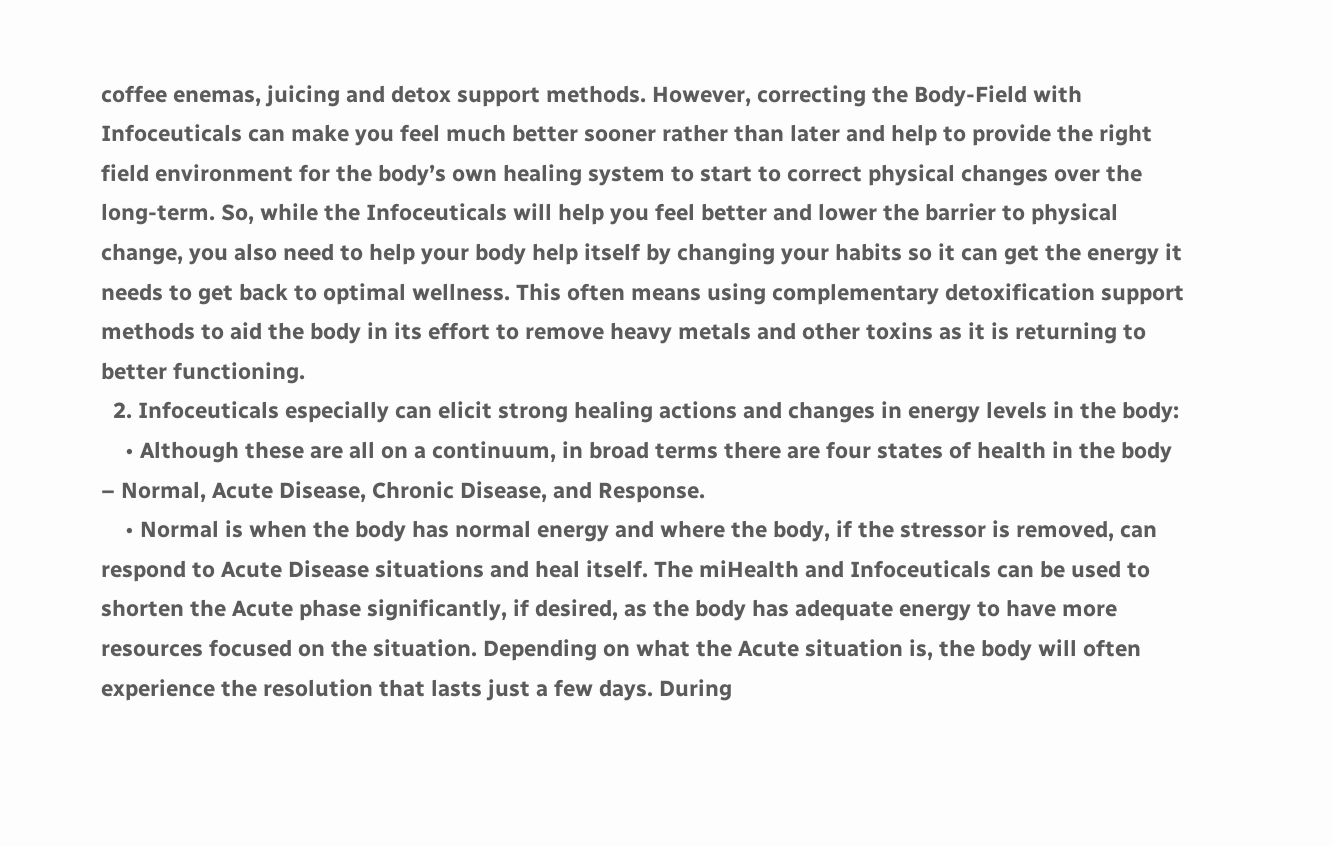coffee enemas, juicing and detox support methods. However, correcting the Body-Field with Infoceuticals can make you feel much better sooner rather than later and help to provide the right field environment for the body’s own healing system to start to correct physical changes over the long-term. So, while the Infoceuticals will help you feel better and lower the barrier to physical change, you also need to help your body help itself by changing your habits so it can get the energy it needs to get back to optimal wellness. This often means using complementary detoxification support methods to aid the body in its effort to remove heavy metals and other toxins as it is returning to better functioning.
  2. Infoceuticals especially can elicit strong healing actions and changes in energy levels in the body:
    • Although these are all on a continuum, in broad terms there are four states of health in the body – Normal, Acute Disease, Chronic Disease, and Response.
    • Normal is when the body has normal energy and where the body, if the stressor is removed, can respond to Acute Disease situations and heal itself. The miHealth and Infoceuticals can be used to shorten the Acute phase significantly, if desired, as the body has adequate energy to have more resources focused on the situation. Depending on what the Acute situation is, the body will often experience the resolution that lasts just a few days. During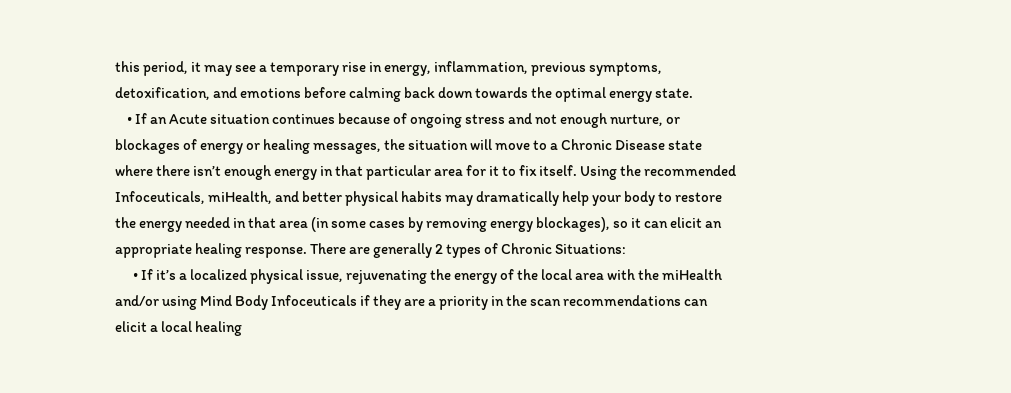this period, it may see a temporary rise in energy, inflammation, previous symptoms, detoxification, and emotions before calming back down towards the optimal energy state.
    • If an Acute situation continues because of ongoing stress and not enough nurture, or blockages of energy or healing messages, the situation will move to a Chronic Disease state where there isn’t enough energy in that particular area for it to fix itself. Using the recommended Infoceuticals, miHealth, and better physical habits may dramatically help your body to restore the energy needed in that area (in some cases by removing energy blockages), so it can elicit an appropriate healing response. There are generally 2 types of Chronic Situations:
      • If it’s a localized physical issue, rejuvenating the energy of the local area with the miHealth and/or using Mind Body Infoceuticals if they are a priority in the scan recommendations can elicit a local healing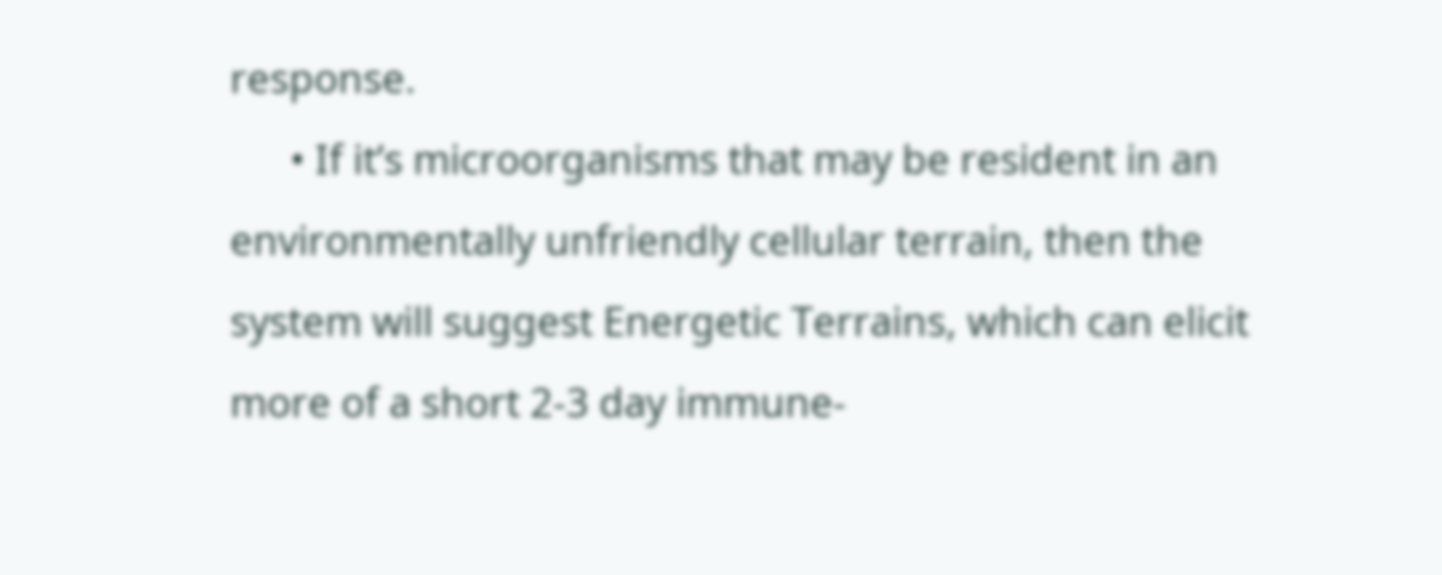response.
      • If it’s microorganisms that may be resident in an environmentally unfriendly cellular terrain, then the system will suggest Energetic Terrains, which can elicit more of a short 2-3 day immune-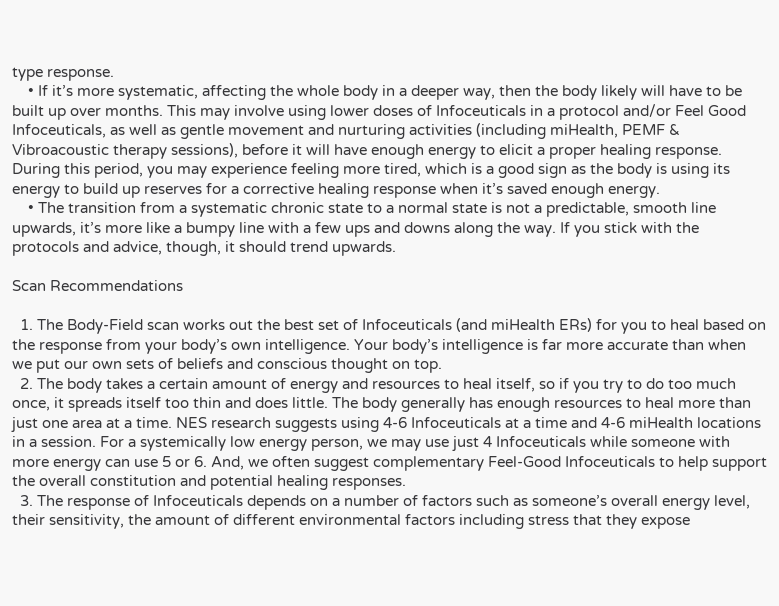type response.
    • If it’s more systematic, affecting the whole body in a deeper way, then the body likely will have to be built up over months. This may involve using lower doses of Infoceuticals in a protocol and/or Feel Good Infoceuticals, as well as gentle movement and nurturing activities (including miHealth, PEMF & Vibroacoustic therapy sessions), before it will have enough energy to elicit a proper healing response. During this period, you may experience feeling more tired, which is a good sign as the body is using its energy to build up reserves for a corrective healing response when it’s saved enough energy.
    • The transition from a systematic chronic state to a normal state is not a predictable, smooth line upwards, it’s more like a bumpy line with a few ups and downs along the way. If you stick with the protocols and advice, though, it should trend upwards.

Scan Recommendations

  1. The Body-Field scan works out the best set of Infoceuticals (and miHealth ERs) for you to heal based on the response from your body’s own intelligence. Your body’s intelligence is far more accurate than when we put our own sets of beliefs and conscious thought on top.
  2. The body takes a certain amount of energy and resources to heal itself, so if you try to do too much once, it spreads itself too thin and does little. The body generally has enough resources to heal more than just one area at a time. NES research suggests using 4-6 Infoceuticals at a time and 4-6 miHealth locations in a session. For a systemically low energy person, we may use just 4 Infoceuticals while someone with more energy can use 5 or 6. And, we often suggest complementary Feel-Good Infoceuticals to help support the overall constitution and potential healing responses.
  3. The response of Infoceuticals depends on a number of factors such as someone’s overall energy level, their sensitivity, the amount of different environmental factors including stress that they expose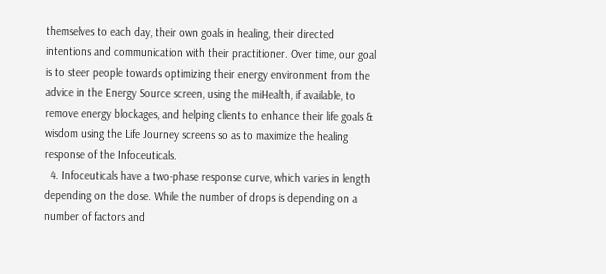themselves to each day, their own goals in healing, their directed intentions and communication with their practitioner. Over time, our goal is to steer people towards optimizing their energy environment from the advice in the Energy Source screen, using the miHealth, if available, to remove energy blockages, and helping clients to enhance their life goals & wisdom using the Life Journey screens so as to maximize the healing response of the Infoceuticals.
  4. Infoceuticals have a two-phase response curve, which varies in length depending on the dose. While the number of drops is depending on a number of factors and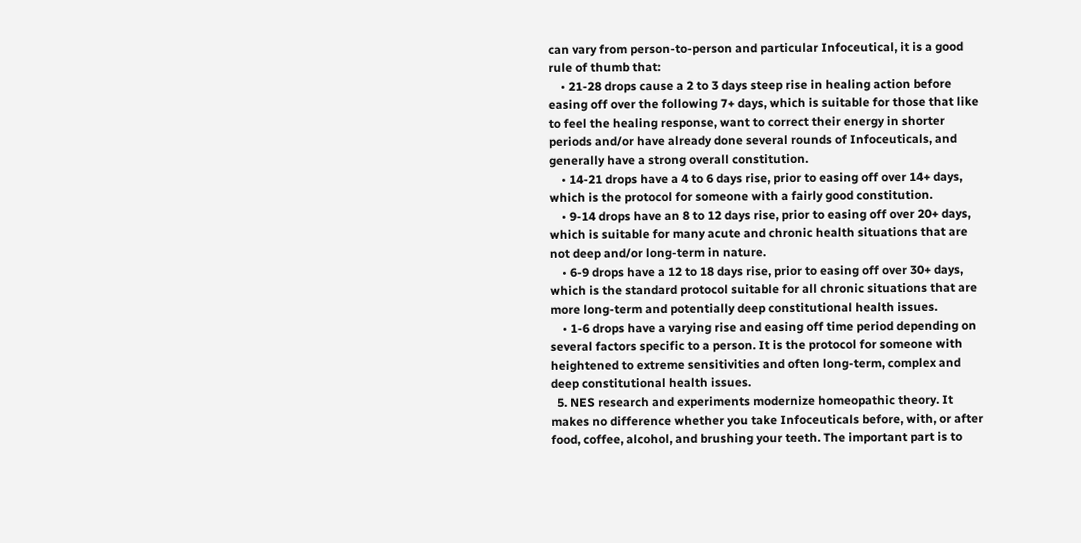can vary from person-to-person and particular Infoceutical, it is a good rule of thumb that:
    • 21-28 drops cause a 2 to 3 days steep rise in healing action before easing off over the following 7+ days, which is suitable for those that like to feel the healing response, want to correct their energy in shorter periods and/or have already done several rounds of Infoceuticals, and generally have a strong overall constitution.
    • 14-21 drops have a 4 to 6 days rise, prior to easing off over 14+ days, which is the protocol for someone with a fairly good constitution.
    • 9-14 drops have an 8 to 12 days rise, prior to easing off over 20+ days, which is suitable for many acute and chronic health situations that are not deep and/or long-term in nature.
    • 6-9 drops have a 12 to 18 days rise, prior to easing off over 30+ days, which is the standard protocol suitable for all chronic situations that are more long-term and potentially deep constitutional health issues.
    • 1-6 drops have a varying rise and easing off time period depending on several factors specific to a person. It is the protocol for someone with heightened to extreme sensitivities and often long-term, complex and deep constitutional health issues.
  5. NES research and experiments modernize homeopathic theory. It makes no difference whether you take Infoceuticals before, with, or after food, coffee, alcohol, and brushing your teeth. The important part is to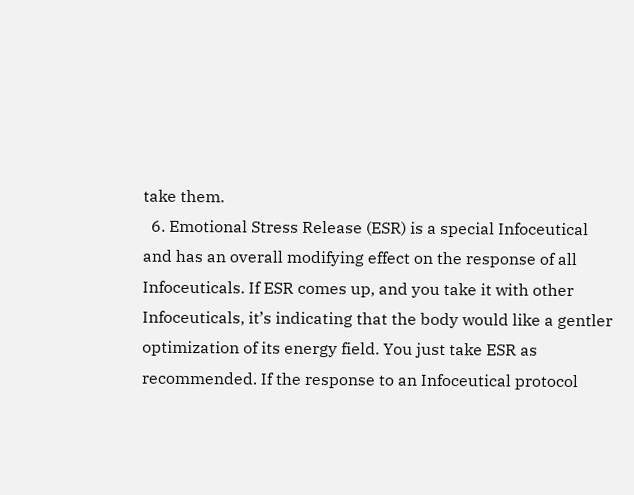take them.
  6. Emotional Stress Release (ESR) is a special Infoceutical and has an overall modifying effect on the response of all Infoceuticals. If ESR comes up, and you take it with other Infoceuticals, it’s indicating that the body would like a gentler optimization of its energy field. You just take ESR as recommended. If the response to an Infoceutical protocol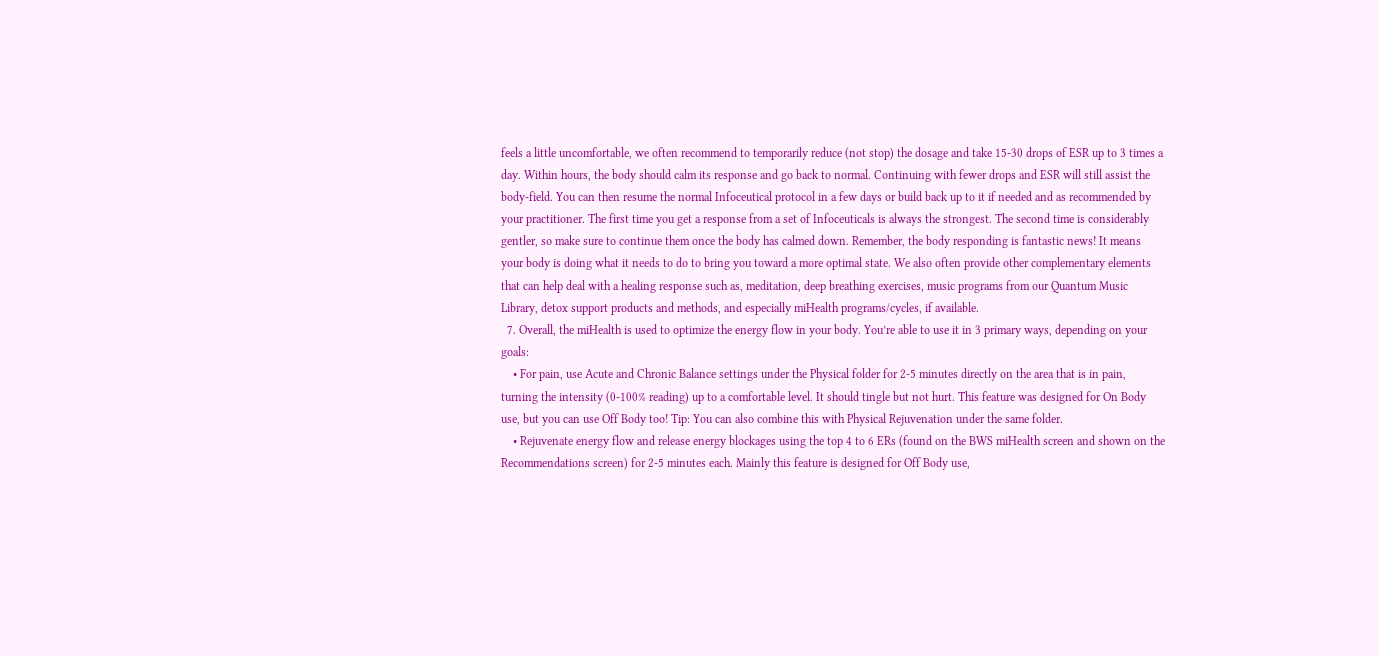feels a little uncomfortable, we often recommend to temporarily reduce (not stop) the dosage and take 15-30 drops of ESR up to 3 times a day. Within hours, the body should calm its response and go back to normal. Continuing with fewer drops and ESR will still assist the body-field. You can then resume the normal Infoceutical protocol in a few days or build back up to it if needed and as recommended by your practitioner. The first time you get a response from a set of Infoceuticals is always the strongest. The second time is considerably gentler, so make sure to continue them once the body has calmed down. Remember, the body responding is fantastic news! It means your body is doing what it needs to do to bring you toward a more optimal state. We also often provide other complementary elements that can help deal with a healing response such as, meditation, deep breathing exercises, music programs from our Quantum Music Library, detox support products and methods, and especially miHealth programs/cycles, if available.
  7. Overall, the miHealth is used to optimize the energy flow in your body. You’re able to use it in 3 primary ways, depending on your goals:
    • For pain, use Acute and Chronic Balance settings under the Physical folder for 2-5 minutes directly on the area that is in pain, turning the intensity (0-100% reading) up to a comfortable level. It should tingle but not hurt. This feature was designed for On Body use, but you can use Off Body too! Tip: You can also combine this with Physical Rejuvenation under the same folder.
    • Rejuvenate energy flow and release energy blockages using the top 4 to 6 ERs (found on the BWS miHealth screen and shown on the Recommendations screen) for 2-5 minutes each. Mainly this feature is designed for Off Body use,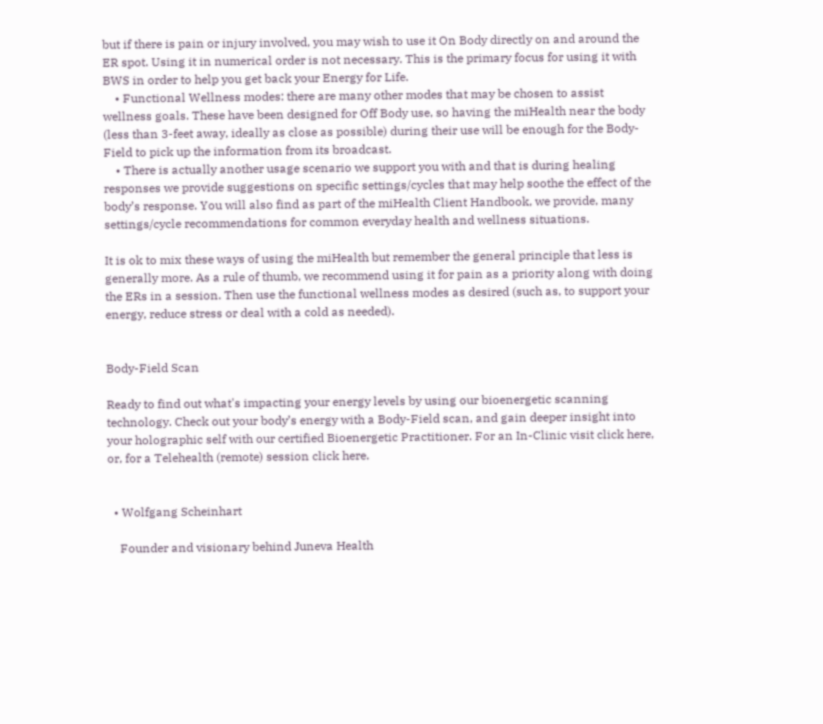but if there is pain or injury involved, you may wish to use it On Body directly on and around the ER spot. Using it in numerical order is not necessary. This is the primary focus for using it with BWS in order to help you get back your Energy for Life.
    • Functional Wellness modes: there are many other modes that may be chosen to assist wellness goals. These have been designed for Off Body use, so having the miHealth near the body (less than 3-feet away, ideally as close as possible) during their use will be enough for the Body-Field to pick up the information from its broadcast.
    • There is actually another usage scenario we support you with and that is during healing responses we provide suggestions on specific settings/cycles that may help soothe the effect of the body’s response. You will also find as part of the miHealth Client Handbook, we provide, many settings/cycle recommendations for common everyday health and wellness situations.

It is ok to mix these ways of using the miHealth but remember the general principle that less is generally more. As a rule of thumb, we recommend using it for pain as a priority along with doing the ERs in a session. Then use the functional wellness modes as desired (such as, to support your energy, reduce stress or deal with a cold as needed).


Body-Field Scan

Ready to find out what's impacting your energy levels by using our bioenergetic scanning technology. Check out your body’s energy with a Body-Field scan, and gain deeper insight into your holographic self with our certified Bioenergetic Practitioner. For an In-Clinic visit click here, or, for a Telehealth (remote) session click here.


  • Wolfgang Scheinhart

    Founder and visionary behind Juneva Health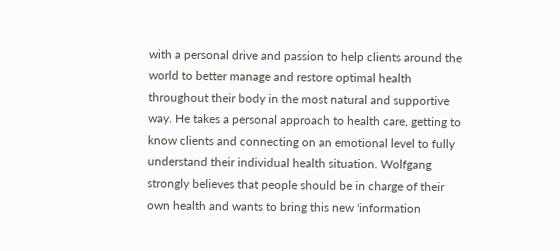with a personal drive and passion to help clients around the world to better manage and restore optimal health throughout their body in the most natural and supportive way. He takes a personal approach to health care, getting to know clients and connecting on an emotional level to fully understand their individual health situation. Wolfgang strongly believes that people should be in charge of their own health and wants to bring this new 'information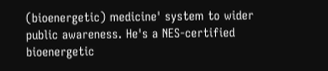(bioenergetic) medicine' system to wider public awareness. He's a NES-certified bioenergetic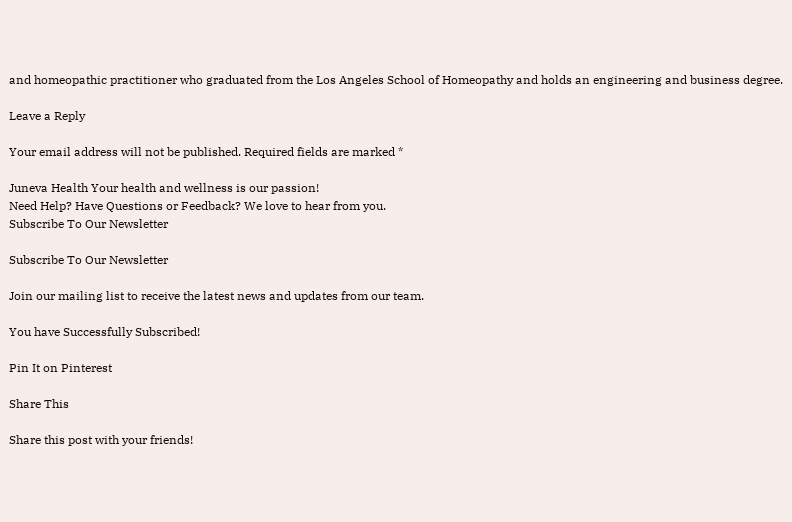and homeopathic practitioner who graduated from the Los Angeles School of Homeopathy and holds an engineering and business degree.

Leave a Reply

Your email address will not be published. Required fields are marked *

Juneva Health Your health and wellness is our passion!
Need Help? Have Questions or Feedback? We love to hear from you.
Subscribe To Our Newsletter

Subscribe To Our Newsletter

Join our mailing list to receive the latest news and updates from our team.

You have Successfully Subscribed!

Pin It on Pinterest

Share This

Share this post with your friends!